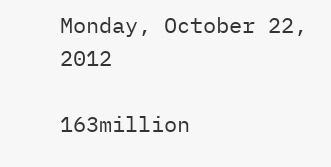Monday, October 22, 2012

163million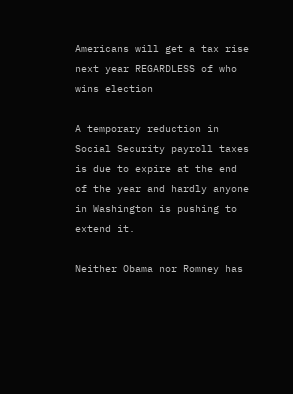Americans will get a tax rise next year REGARDLESS of who wins election

A temporary reduction in Social Security payroll taxes is due to expire at the end of the year and hardly anyone in Washington is pushing to extend it.

Neither Obama nor Romney has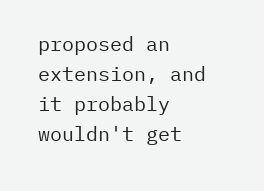proposed an extension, and it probably wouldn't get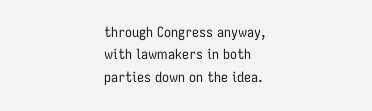through Congress anyway, with lawmakers in both parties down on the idea.